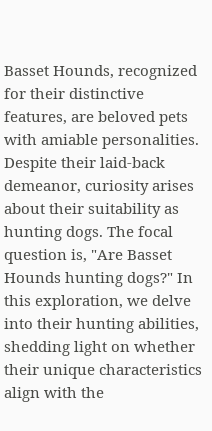Basset Hounds, recognized for their distinctive features, are beloved pets with amiable personalities. Despite their laid-back demeanor, curiosity arises about their suitability as hunting dogs. The focal question is, "Are Basset Hounds hunting dogs?" In this exploration, we delve into their hunting abilities, shedding light on whether their unique characteristics align with the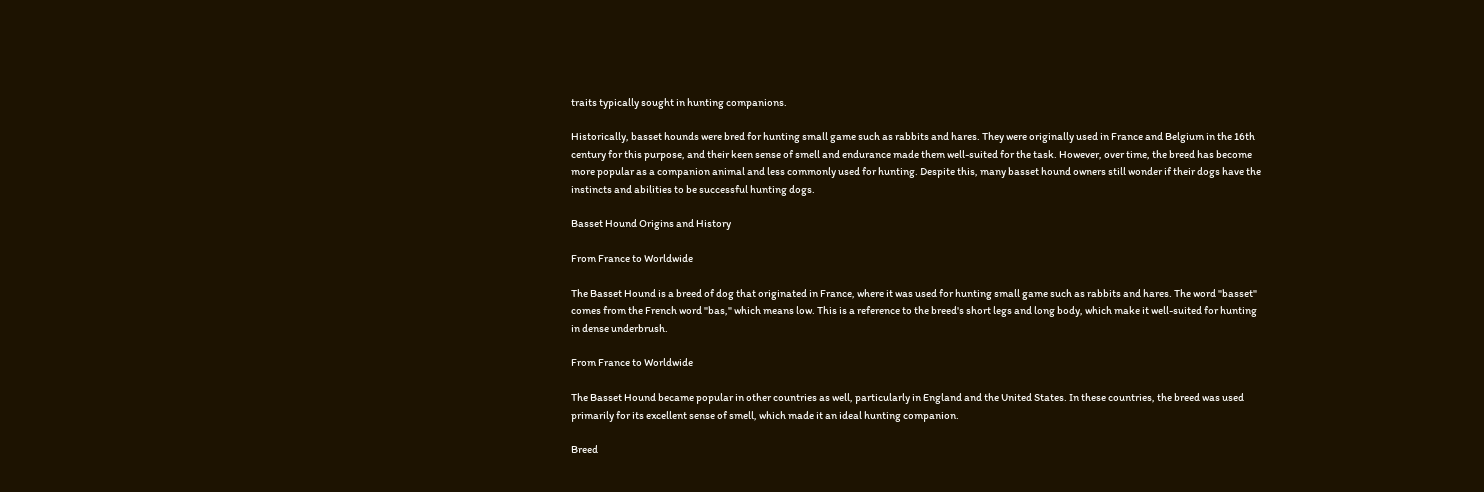traits typically sought in hunting companions.

Historically, basset hounds were bred for hunting small game such as rabbits and hares. They were originally used in France and Belgium in the 16th century for this purpose, and their keen sense of smell and endurance made them well-suited for the task. However, over time, the breed has become more popular as a companion animal and less commonly used for hunting. Despite this, many basset hound owners still wonder if their dogs have the instincts and abilities to be successful hunting dogs.

Basset Hound Origins and History

From France to Worldwide

The Basset Hound is a breed of dog that originated in France, where it was used for hunting small game such as rabbits and hares. The word "basset" comes from the French word "bas," which means low. This is a reference to the breed's short legs and long body, which make it well-suited for hunting in dense underbrush.

From France to Worldwide

The Basset Hound became popular in other countries as well, particularly in England and the United States. In these countries, the breed was used primarily for its excellent sense of smell, which made it an ideal hunting companion.

Breed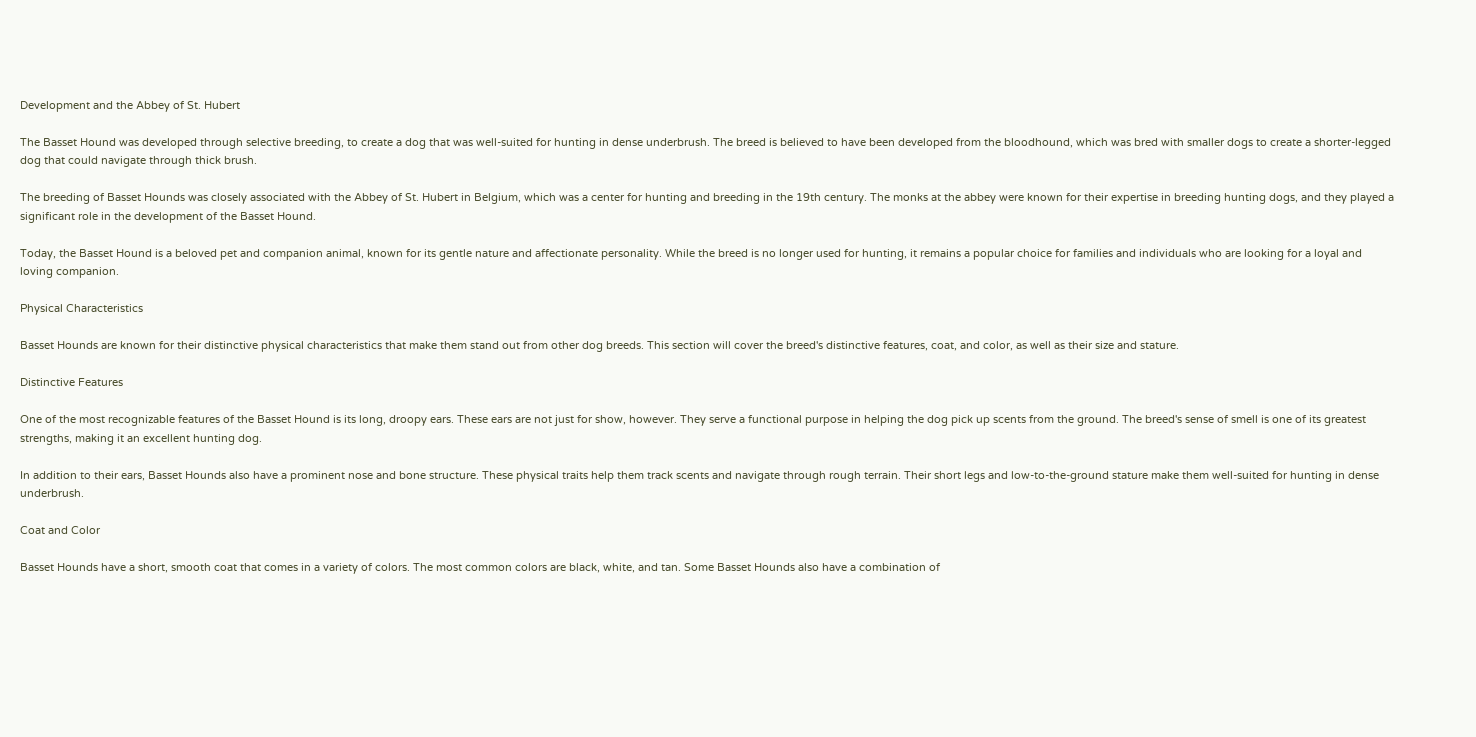Development and the Abbey of St. Hubert

The Basset Hound was developed through selective breeding, to create a dog that was well-suited for hunting in dense underbrush. The breed is believed to have been developed from the bloodhound, which was bred with smaller dogs to create a shorter-legged dog that could navigate through thick brush.

The breeding of Basset Hounds was closely associated with the Abbey of St. Hubert in Belgium, which was a center for hunting and breeding in the 19th century. The monks at the abbey were known for their expertise in breeding hunting dogs, and they played a significant role in the development of the Basset Hound.

Today, the Basset Hound is a beloved pet and companion animal, known for its gentle nature and affectionate personality. While the breed is no longer used for hunting, it remains a popular choice for families and individuals who are looking for a loyal and loving companion.

Physical Characteristics

Basset Hounds are known for their distinctive physical characteristics that make them stand out from other dog breeds. This section will cover the breed's distinctive features, coat, and color, as well as their size and stature.

Distinctive Features

One of the most recognizable features of the Basset Hound is its long, droopy ears. These ears are not just for show, however. They serve a functional purpose in helping the dog pick up scents from the ground. The breed's sense of smell is one of its greatest strengths, making it an excellent hunting dog.

In addition to their ears, Basset Hounds also have a prominent nose and bone structure. These physical traits help them track scents and navigate through rough terrain. Their short legs and low-to-the-ground stature make them well-suited for hunting in dense underbrush.

Coat and Color

Basset Hounds have a short, smooth coat that comes in a variety of colors. The most common colors are black, white, and tan. Some Basset Hounds also have a combination of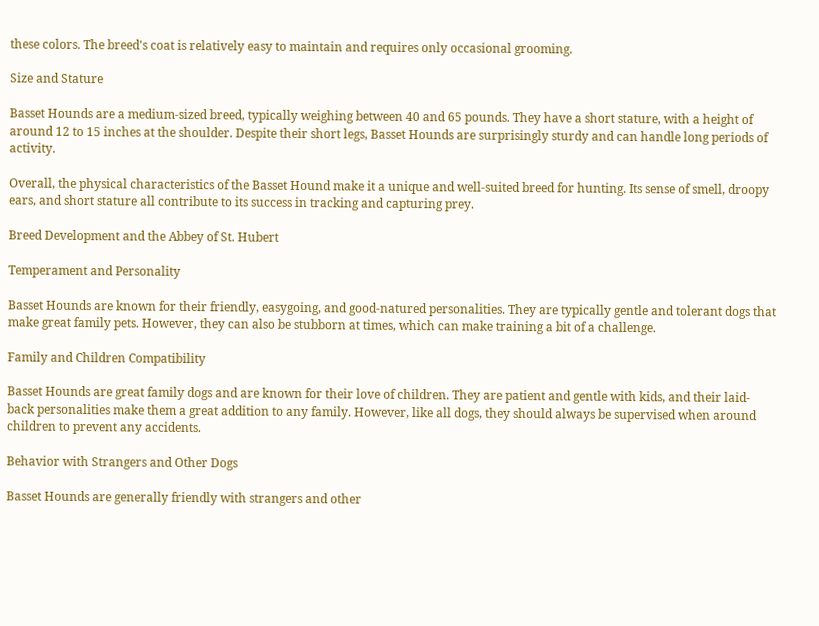these colors. The breed's coat is relatively easy to maintain and requires only occasional grooming.

Size and Stature

Basset Hounds are a medium-sized breed, typically weighing between 40 and 65 pounds. They have a short stature, with a height of around 12 to 15 inches at the shoulder. Despite their short legs, Basset Hounds are surprisingly sturdy and can handle long periods of activity.

Overall, the physical characteristics of the Basset Hound make it a unique and well-suited breed for hunting. Its sense of smell, droopy ears, and short stature all contribute to its success in tracking and capturing prey.

Breed Development and the Abbey of St. Hubert

Temperament and Personality

Basset Hounds are known for their friendly, easygoing, and good-natured personalities. They are typically gentle and tolerant dogs that make great family pets. However, they can also be stubborn at times, which can make training a bit of a challenge.

Family and Children Compatibility

Basset Hounds are great family dogs and are known for their love of children. They are patient and gentle with kids, and their laid-back personalities make them a great addition to any family. However, like all dogs, they should always be supervised when around children to prevent any accidents.

Behavior with Strangers and Other Dogs

Basset Hounds are generally friendly with strangers and other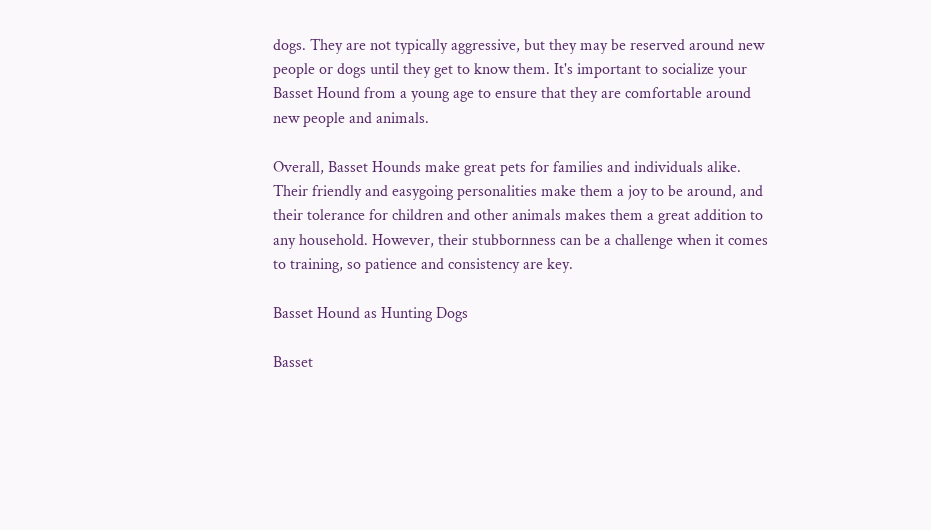dogs. They are not typically aggressive, but they may be reserved around new people or dogs until they get to know them. It's important to socialize your Basset Hound from a young age to ensure that they are comfortable around new people and animals.

Overall, Basset Hounds make great pets for families and individuals alike. Their friendly and easygoing personalities make them a joy to be around, and their tolerance for children and other animals makes them a great addition to any household. However, their stubbornness can be a challenge when it comes to training, so patience and consistency are key.

Basset Hound as Hunting Dogs

Basset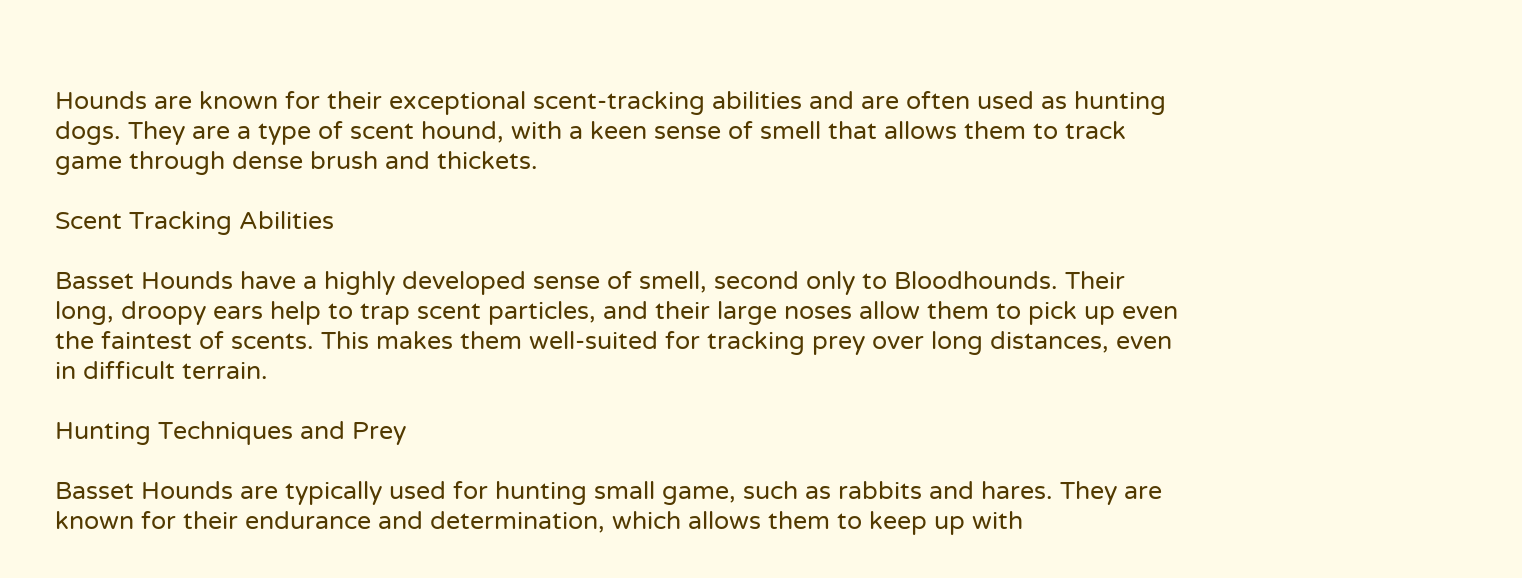Hounds are known for their exceptional scent-tracking abilities and are often used as hunting dogs. They are a type of scent hound, with a keen sense of smell that allows them to track game through dense brush and thickets.

Scent Tracking Abilities

Basset Hounds have a highly developed sense of smell, second only to Bloodhounds. Their long, droopy ears help to trap scent particles, and their large noses allow them to pick up even the faintest of scents. This makes them well-suited for tracking prey over long distances, even in difficult terrain.

Hunting Techniques and Prey

Basset Hounds are typically used for hunting small game, such as rabbits and hares. They are known for their endurance and determination, which allows them to keep up with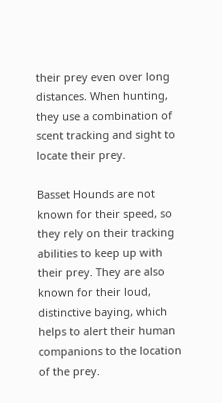their prey even over long distances. When hunting, they use a combination of scent tracking and sight to locate their prey.

Basset Hounds are not known for their speed, so they rely on their tracking abilities to keep up with their prey. They are also known for their loud, distinctive baying, which helps to alert their human companions to the location of the prey.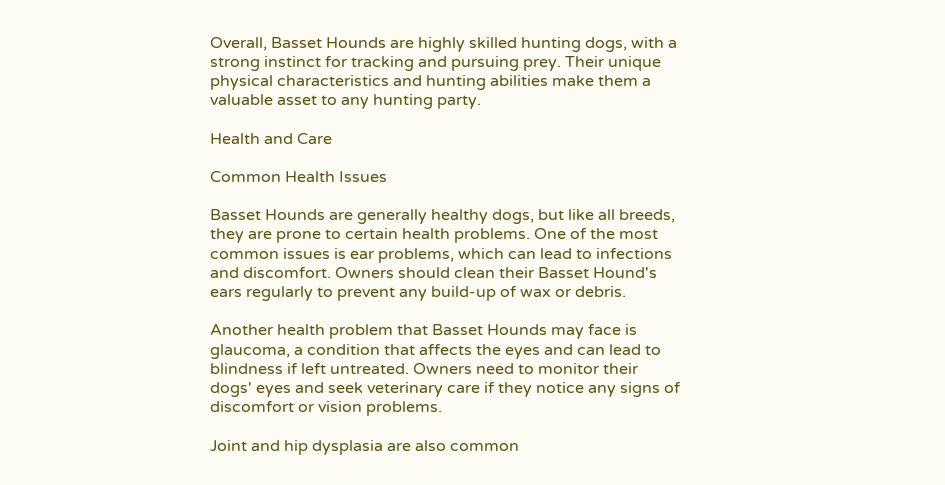Overall, Basset Hounds are highly skilled hunting dogs, with a strong instinct for tracking and pursuing prey. Their unique physical characteristics and hunting abilities make them a valuable asset to any hunting party.

Health and Care

Common Health Issues

Basset Hounds are generally healthy dogs, but like all breeds, they are prone to certain health problems. One of the most common issues is ear problems, which can lead to infections and discomfort. Owners should clean their Basset Hound's ears regularly to prevent any build-up of wax or debris.

Another health problem that Basset Hounds may face is glaucoma, a condition that affects the eyes and can lead to blindness if left untreated. Owners need to monitor their dogs' eyes and seek veterinary care if they notice any signs of discomfort or vision problems.

Joint and hip dysplasia are also common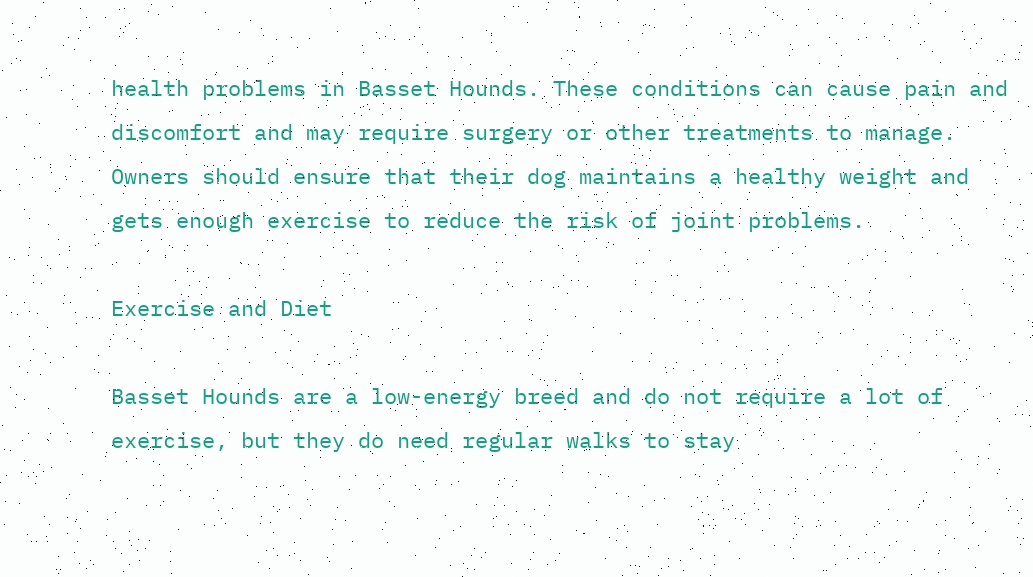health problems in Basset Hounds. These conditions can cause pain and discomfort and may require surgery or other treatments to manage. Owners should ensure that their dog maintains a healthy weight and gets enough exercise to reduce the risk of joint problems.

Exercise and Diet

Basset Hounds are a low-energy breed and do not require a lot of exercise, but they do need regular walks to stay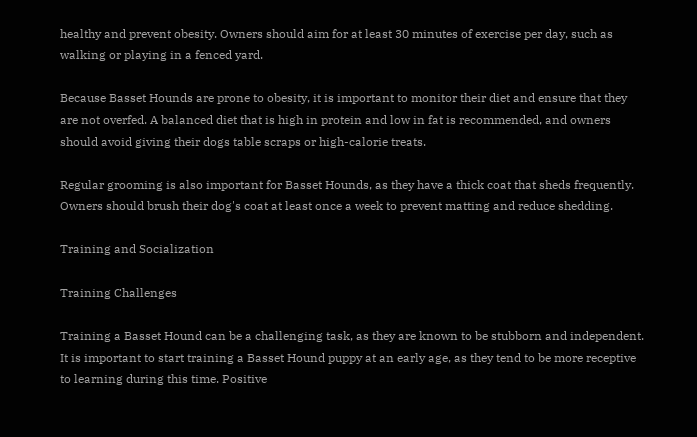healthy and prevent obesity. Owners should aim for at least 30 minutes of exercise per day, such as walking or playing in a fenced yard.

Because Basset Hounds are prone to obesity, it is important to monitor their diet and ensure that they are not overfed. A balanced diet that is high in protein and low in fat is recommended, and owners should avoid giving their dogs table scraps or high-calorie treats.

Regular grooming is also important for Basset Hounds, as they have a thick coat that sheds frequently. Owners should brush their dog's coat at least once a week to prevent matting and reduce shedding.

Training and Socialization

Training Challenges

Training a Basset Hound can be a challenging task, as they are known to be stubborn and independent. It is important to start training a Basset Hound puppy at an early age, as they tend to be more receptive to learning during this time. Positive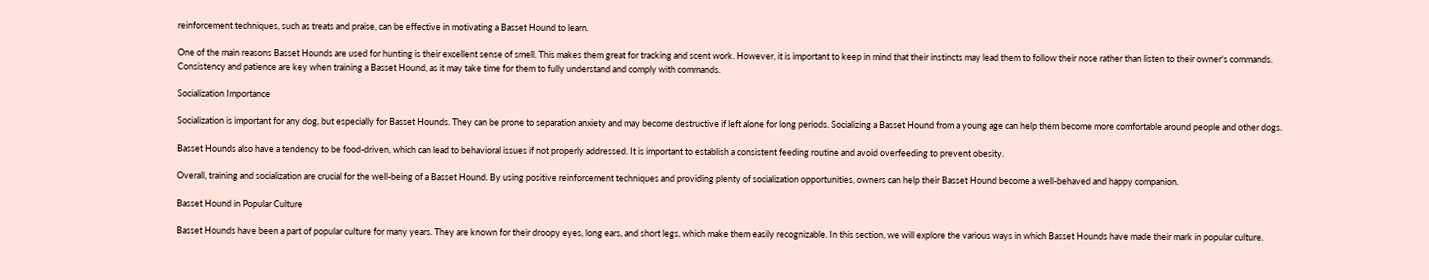reinforcement techniques, such as treats and praise, can be effective in motivating a Basset Hound to learn.

One of the main reasons Basset Hounds are used for hunting is their excellent sense of smell. This makes them great for tracking and scent work. However, it is important to keep in mind that their instincts may lead them to follow their nose rather than listen to their owner's commands. Consistency and patience are key when training a Basset Hound, as it may take time for them to fully understand and comply with commands.

Socialization Importance

Socialization is important for any dog, but especially for Basset Hounds. They can be prone to separation anxiety and may become destructive if left alone for long periods. Socializing a Basset Hound from a young age can help them become more comfortable around people and other dogs.

Basset Hounds also have a tendency to be food-driven, which can lead to behavioral issues if not properly addressed. It is important to establish a consistent feeding routine and avoid overfeeding to prevent obesity.

Overall, training and socialization are crucial for the well-being of a Basset Hound. By using positive reinforcement techniques and providing plenty of socialization opportunities, owners can help their Basset Hound become a well-behaved and happy companion.

Basset Hound in Popular Culture

Basset Hounds have been a part of popular culture for many years. They are known for their droopy eyes, long ears, and short legs, which make them easily recognizable. In this section, we will explore the various ways in which Basset Hounds have made their mark in popular culture.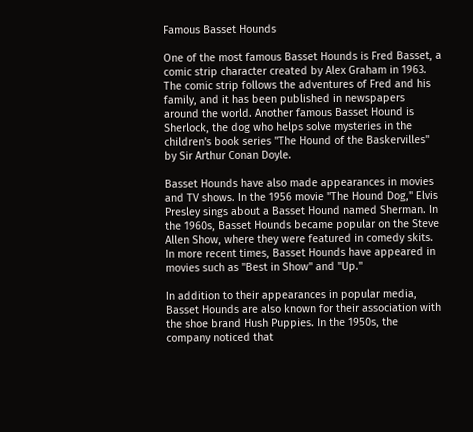Famous Basset Hounds

One of the most famous Basset Hounds is Fred Basset, a comic strip character created by Alex Graham in 1963. The comic strip follows the adventures of Fred and his family, and it has been published in newspapers around the world. Another famous Basset Hound is Sherlock, the dog who helps solve mysteries in the children's book series "The Hound of the Baskervilles" by Sir Arthur Conan Doyle.

Basset Hounds have also made appearances in movies and TV shows. In the 1956 movie "The Hound Dog," Elvis Presley sings about a Basset Hound named Sherman. In the 1960s, Basset Hounds became popular on the Steve Allen Show, where they were featured in comedy skits. In more recent times, Basset Hounds have appeared in movies such as "Best in Show" and "Up."

In addition to their appearances in popular media, Basset Hounds are also known for their association with the shoe brand Hush Puppies. In the 1950s, the company noticed that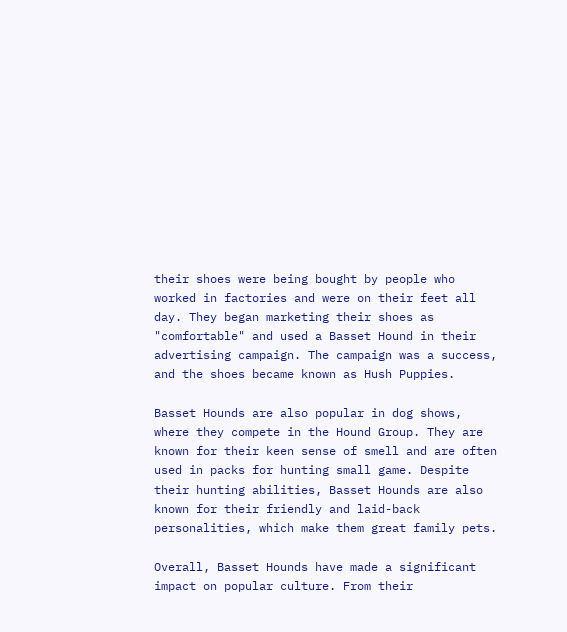their shoes were being bought by people who worked in factories and were on their feet all day. They began marketing their shoes as "comfortable" and used a Basset Hound in their advertising campaign. The campaign was a success, and the shoes became known as Hush Puppies.

Basset Hounds are also popular in dog shows, where they compete in the Hound Group. They are known for their keen sense of smell and are often used in packs for hunting small game. Despite their hunting abilities, Basset Hounds are also known for their friendly and laid-back personalities, which make them great family pets.

Overall, Basset Hounds have made a significant impact on popular culture. From their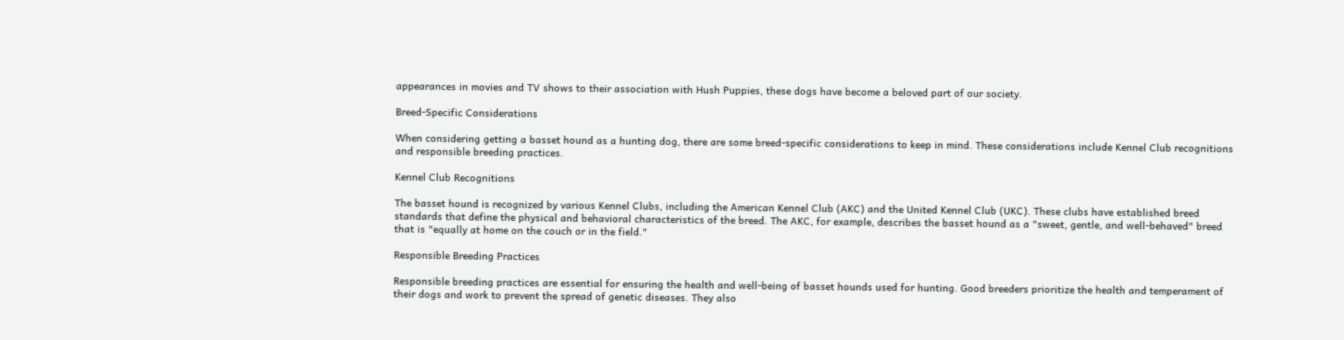appearances in movies and TV shows to their association with Hush Puppies, these dogs have become a beloved part of our society.

Breed-Specific Considerations

When considering getting a basset hound as a hunting dog, there are some breed-specific considerations to keep in mind. These considerations include Kennel Club recognitions and responsible breeding practices.

Kennel Club Recognitions

The basset hound is recognized by various Kennel Clubs, including the American Kennel Club (AKC) and the United Kennel Club (UKC). These clubs have established breed standards that define the physical and behavioral characteristics of the breed. The AKC, for example, describes the basset hound as a "sweet, gentle, and well-behaved" breed that is "equally at home on the couch or in the field."

Responsible Breeding Practices

Responsible breeding practices are essential for ensuring the health and well-being of basset hounds used for hunting. Good breeders prioritize the health and temperament of their dogs and work to prevent the spread of genetic diseases. They also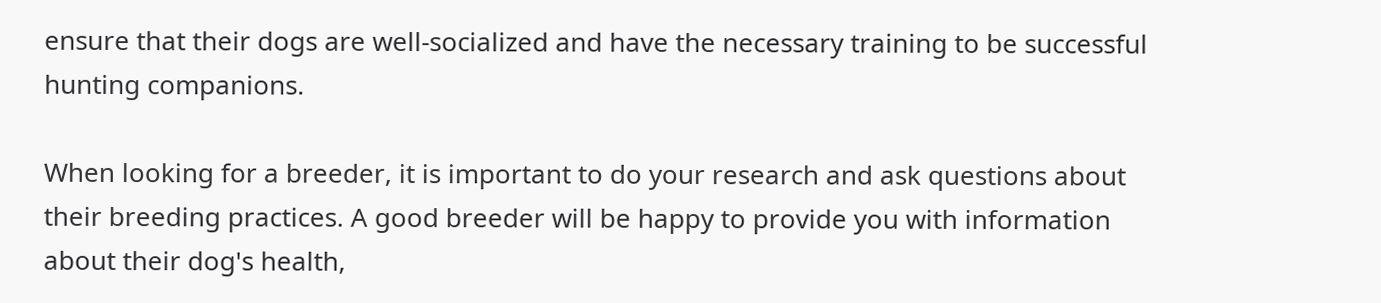ensure that their dogs are well-socialized and have the necessary training to be successful hunting companions.

When looking for a breeder, it is important to do your research and ask questions about their breeding practices. A good breeder will be happy to provide you with information about their dog's health,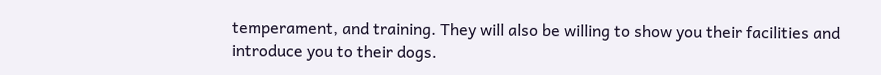temperament, and training. They will also be willing to show you their facilities and introduce you to their dogs.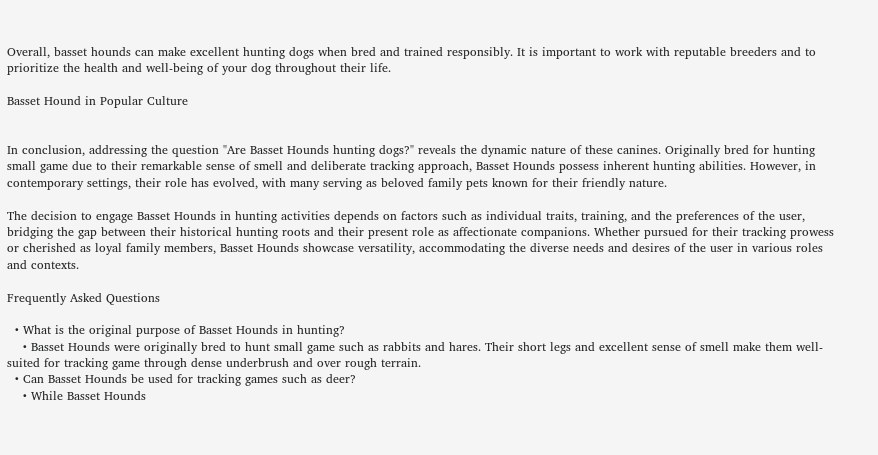Overall, basset hounds can make excellent hunting dogs when bred and trained responsibly. It is important to work with reputable breeders and to prioritize the health and well-being of your dog throughout their life.

Basset Hound in Popular Culture


In conclusion, addressing the question "Are Basset Hounds hunting dogs?" reveals the dynamic nature of these canines. Originally bred for hunting small game due to their remarkable sense of smell and deliberate tracking approach, Basset Hounds possess inherent hunting abilities. However, in contemporary settings, their role has evolved, with many serving as beloved family pets known for their friendly nature.

The decision to engage Basset Hounds in hunting activities depends on factors such as individual traits, training, and the preferences of the user, bridging the gap between their historical hunting roots and their present role as affectionate companions. Whether pursued for their tracking prowess or cherished as loyal family members, Basset Hounds showcase versatility, accommodating the diverse needs and desires of the user in various roles and contexts.

Frequently Asked Questions

  • What is the original purpose of Basset Hounds in hunting?
    • Basset Hounds were originally bred to hunt small game such as rabbits and hares. Their short legs and excellent sense of smell make them well-suited for tracking game through dense underbrush and over rough terrain.
  • Can Basset Hounds be used for tracking games such as deer?
    • While Basset Hounds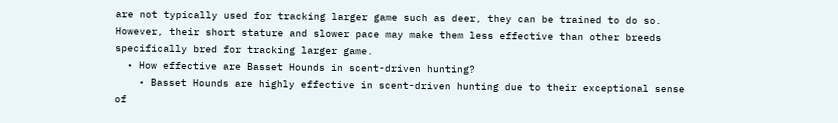are not typically used for tracking larger game such as deer, they can be trained to do so. However, their short stature and slower pace may make them less effective than other breeds specifically bred for tracking larger game.
  • How effective are Basset Hounds in scent-driven hunting?
    • Basset Hounds are highly effective in scent-driven hunting due to their exceptional sense of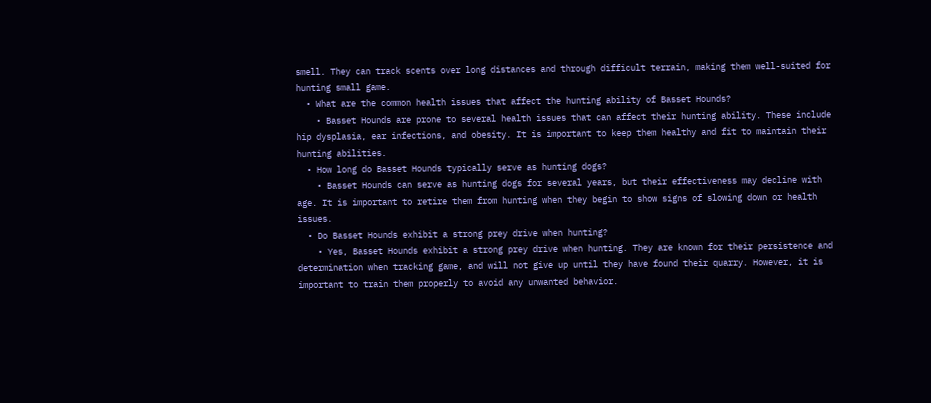smell. They can track scents over long distances and through difficult terrain, making them well-suited for hunting small game.
  • What are the common health issues that affect the hunting ability of Basset Hounds?
    • Basset Hounds are prone to several health issues that can affect their hunting ability. These include hip dysplasia, ear infections, and obesity. It is important to keep them healthy and fit to maintain their hunting abilities.
  • How long do Basset Hounds typically serve as hunting dogs?
    • Basset Hounds can serve as hunting dogs for several years, but their effectiveness may decline with age. It is important to retire them from hunting when they begin to show signs of slowing down or health issues.
  • Do Basset Hounds exhibit a strong prey drive when hunting?
    • Yes, Basset Hounds exhibit a strong prey drive when hunting. They are known for their persistence and determination when tracking game, and will not give up until they have found their quarry. However, it is important to train them properly to avoid any unwanted behavior.